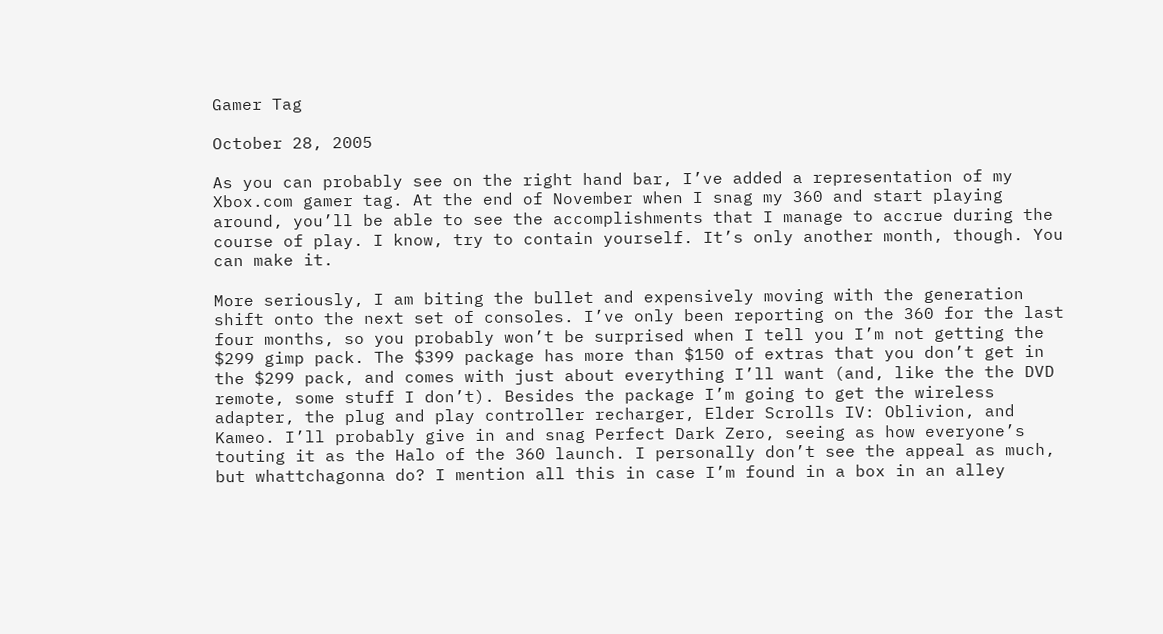Gamer Tag

October 28, 2005

As you can probably see on the right hand bar, I’ve added a representation of my Xbox.com gamer tag. At the end of November when I snag my 360 and start playing around, you’ll be able to see the accomplishments that I manage to accrue during the course of play. I know, try to contain yourself. It’s only another month, though. You can make it.

More seriously, I am biting the bullet and expensively moving with the generation shift onto the next set of consoles. I’ve only been reporting on the 360 for the last four months, so you probably won’t be surprised when I tell you I’m not getting the $299 gimp pack. The $399 package has more than $150 of extras that you don’t get in the $299 pack, and comes with just about everything I’ll want (and, like the the DVD remote, some stuff I don’t). Besides the package I’m going to get the wireless adapter, the plug and play controller recharger, Elder Scrolls IV: Oblivion, and Kameo. I’ll probably give in and snag Perfect Dark Zero, seeing as how everyone’s touting it as the Halo of the 360 launch. I personally don’t see the appeal as much, but whattchagonna do? I mention all this in case I’m found in a box in an alley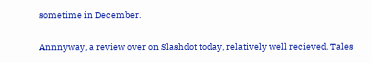sometime in December.

Annnyway, a review over on Slashdot today, relatively well recieved. Tales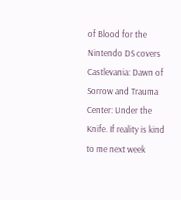of Blood for the Nintendo DS covers Castlevania: Dawn of Sorrow and Trauma Center: Under the Knife. If reality is kind to me next week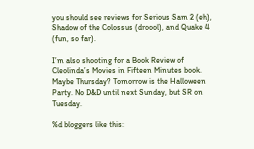you should see reviews for Serious Sam 2 (eh), Shadow of the Colossus (droool), and Quake 4 (fun, so far).

I’m also shooting for a Book Review of Cleolinda’s Movies in Fifteen Minutes book. Maybe Thursday? Tomorrow is the Halloween Party. No D&D until next Sunday, but SR on Tuesday.

%d bloggers like this: